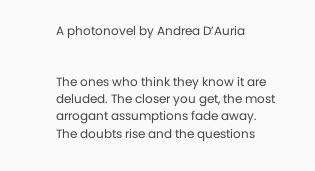A photonovel by Andrea D’Auria


The ones who think they know it are deluded. The closer you get, the most arrogant assumptions fade away.
The doubts rise and the questions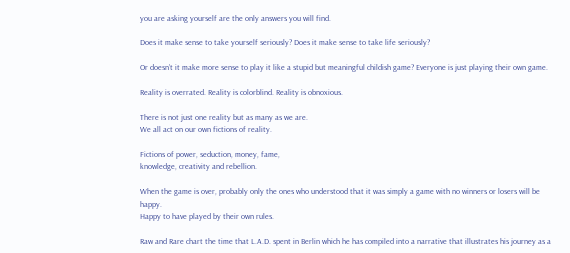you are asking yourself are the only answers you will find.

Does it make sense to take yourself seriously? Does it make sense to take life seriously?

Or doesn’t it make more sense to play it like a stupid but meaningful childish game? Everyone is just playing their own game.

Reality is overrated. Reality is colorblind. Reality is obnoxious.

There is not just one reality but as many as we are.
We all act on our own fictions of reality.

Fictions of power, seduction, money, fame,
knowledge, creativity and rebellion.

When the game is over, probably only the ones who understood that it was simply a game with no winners or losers will be happy.
Happy to have played by their own rules.

Raw and Rare chart the time that L.A.D. spent in Berlin which he has compiled into a narrative that illustrates his journey as a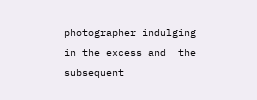photographer indulging in the excess and  the subsequent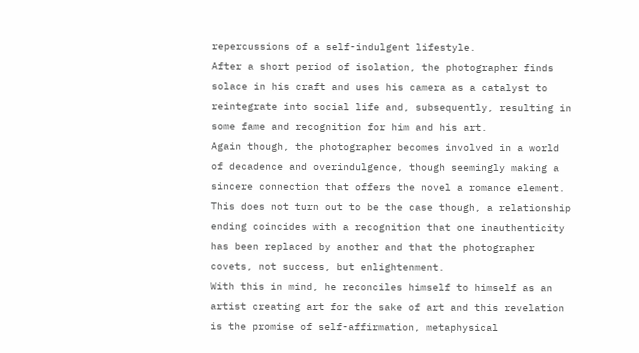repercussions of a self-indulgent lifestyle.
After a short period of isolation, the photographer finds solace in his craft and uses his camera as a catalyst to reintegrate into social life and, subsequently, resulting in some fame and recognition for him and his art.
Again though, the photographer becomes involved in a world of decadence and overindulgence, though seemingly making a sincere connection that offers the novel a romance element.
This does not turn out to be the case though, a relationship ending coincides with a recognition that one inauthenticity has been replaced by another and that the photographer covets, not success, but enlightenment.
With this in mind, he reconciles himself to himself as an artist creating art for the sake of art and this revelation is the promise of self-affirmation, metaphysical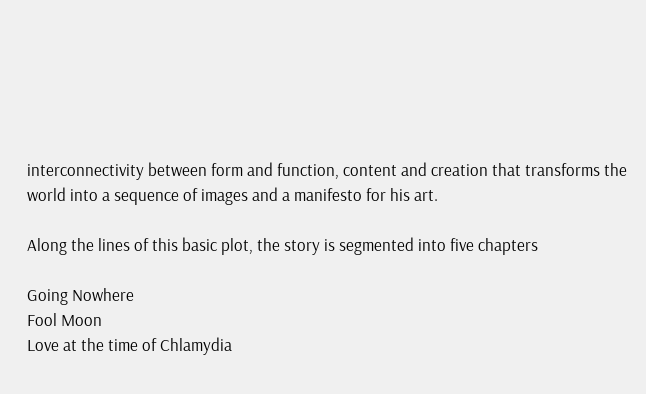interconnectivity between form and function, content and creation that transforms the world into a sequence of images and a manifesto for his art.

Along the lines of this basic plot, the story is segmented into five chapters

Going Nowhere
Fool Moon
Love at the time of Chlamydia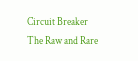Circuit Breaker
The Raw and Rare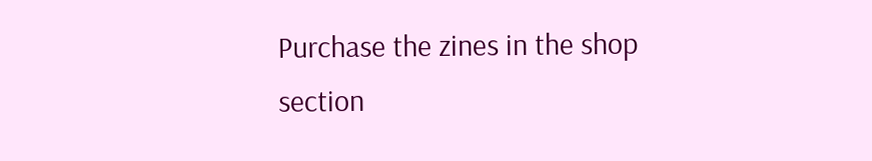Purchase the zines in the shop section